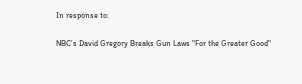In response to:

NBC’s David Gregory Breaks Gun Laws "For the Greater Good"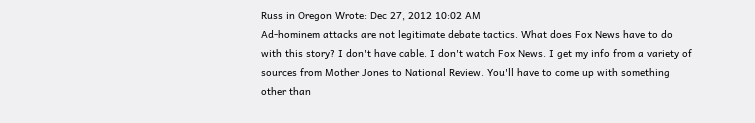Russ in Oregon Wrote: Dec 27, 2012 10:02 AM
Ad-hominem attacks are not legitimate debate tactics. What does Fox News have to do with this story? I don't have cable. I don't watch Fox News. I get my info from a variety of sources from Mother Jones to National Review. You'll have to come up with something other than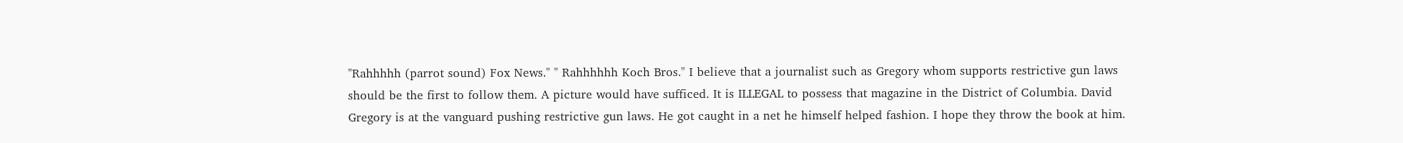"Rahhhhh (parrot sound) Fox News." " Rahhhhhh Koch Bros." I believe that a journalist such as Gregory whom supports restrictive gun laws should be the first to follow them. A picture would have sufficed. It is ILLEGAL to possess that magazine in the District of Columbia. David Gregory is at the vanguard pushing restrictive gun laws. He got caught in a net he himself helped fashion. I hope they throw the book at him.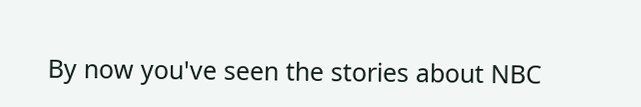By now you've seen the stories about NBC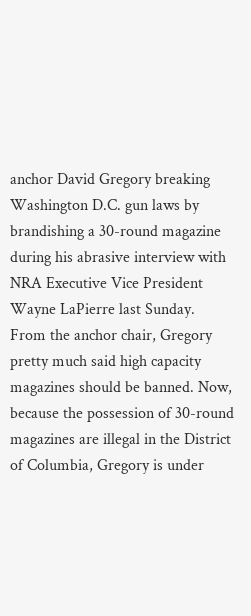anchor David Gregory breaking Washington D.C. gun laws by brandishing a 30-round magazine during his abrasive interview with NRA Executive Vice President Wayne LaPierre last Sunday. From the anchor chair, Gregory pretty much said high capacity magazines should be banned. Now, because the possession of 30-round magazines are illegal in the District of Columbia, Gregory is under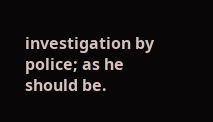investigation by police; as he should be.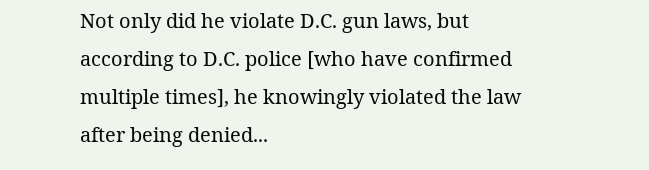Not only did he violate D.C. gun laws, but according to D.C. police [who have confirmed multiple times], he knowingly violated the law after being denied...